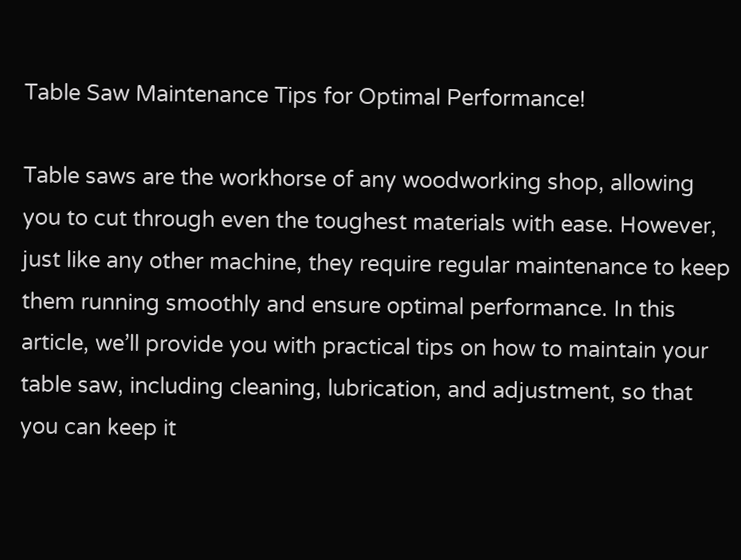Table Saw Maintenance Tips for Optimal Performance!

Table saws are the workhorse of any woodworking shop, allowing you to cut through even the toughest materials with ease. However, just like any other machine, they require regular maintenance to keep them running smoothly and ensure optimal performance. In this article, we’ll provide you with practical tips on how to maintain your table saw, including cleaning, lubrication, and adjustment, so that you can keep it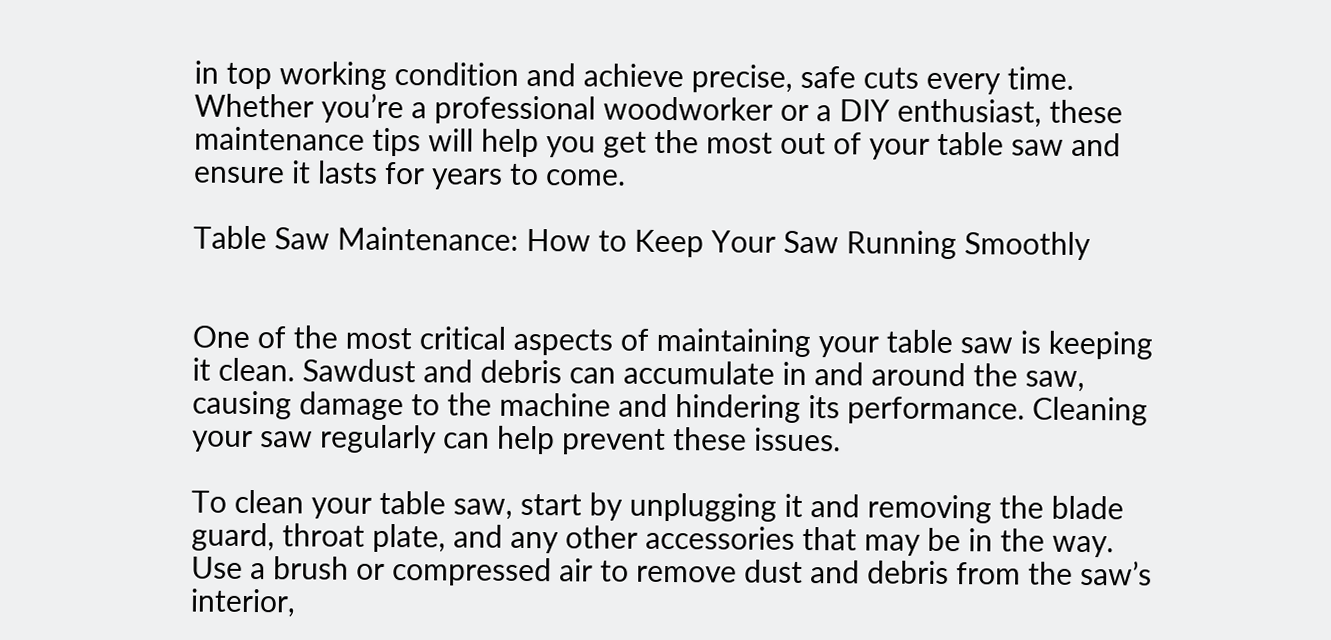in top working condition and achieve precise, safe cuts every time. Whether you’re a professional woodworker or a DIY enthusiast, these maintenance tips will help you get the most out of your table saw and ensure it lasts for years to come.

Table Saw Maintenance: How to Keep Your Saw Running Smoothly


One of the most critical aspects of maintaining your table saw is keeping it clean. Sawdust and debris can accumulate in and around the saw, causing damage to the machine and hindering its performance. Cleaning your saw regularly can help prevent these issues.

To clean your table saw, start by unplugging it and removing the blade guard, throat plate, and any other accessories that may be in the way. Use a brush or compressed air to remove dust and debris from the saw’s interior,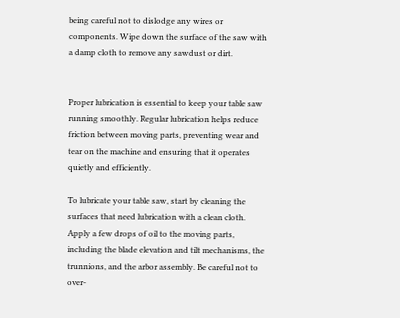being careful not to dislodge any wires or components. Wipe down the surface of the saw with a damp cloth to remove any sawdust or dirt.


Proper lubrication is essential to keep your table saw running smoothly. Regular lubrication helps reduce friction between moving parts, preventing wear and tear on the machine and ensuring that it operates quietly and efficiently.

To lubricate your table saw, start by cleaning the surfaces that need lubrication with a clean cloth. Apply a few drops of oil to the moving parts, including the blade elevation and tilt mechanisms, the trunnions, and the arbor assembly. Be careful not to over-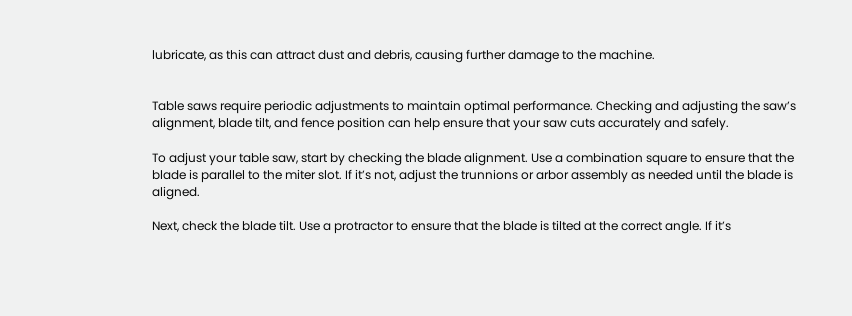lubricate, as this can attract dust and debris, causing further damage to the machine.


Table saws require periodic adjustments to maintain optimal performance. Checking and adjusting the saw’s alignment, blade tilt, and fence position can help ensure that your saw cuts accurately and safely.

To adjust your table saw, start by checking the blade alignment. Use a combination square to ensure that the blade is parallel to the miter slot. If it’s not, adjust the trunnions or arbor assembly as needed until the blade is aligned.

Next, check the blade tilt. Use a protractor to ensure that the blade is tilted at the correct angle. If it’s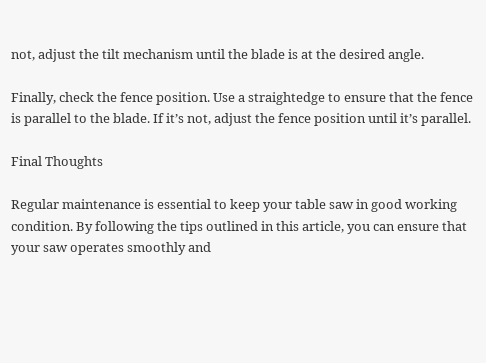not, adjust the tilt mechanism until the blade is at the desired angle.

Finally, check the fence position. Use a straightedge to ensure that the fence is parallel to the blade. If it’s not, adjust the fence position until it’s parallel.

Final Thoughts

Regular maintenance is essential to keep your table saw in good working condition. By following the tips outlined in this article, you can ensure that your saw operates smoothly and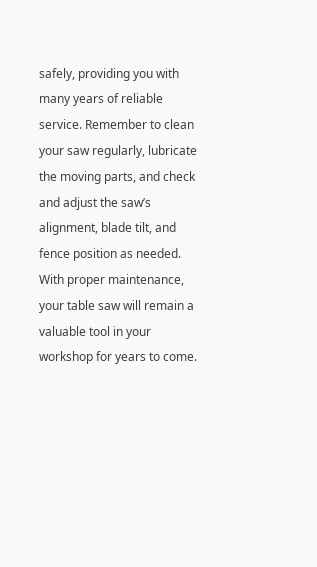safely, providing you with many years of reliable service. Remember to clean your saw regularly, lubricate the moving parts, and check and adjust the saw’s alignment, blade tilt, and fence position as needed. With proper maintenance, your table saw will remain a valuable tool in your workshop for years to come.